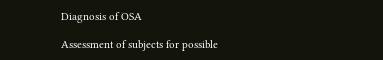Diagnosis of OSA

Assessment of subjects for possible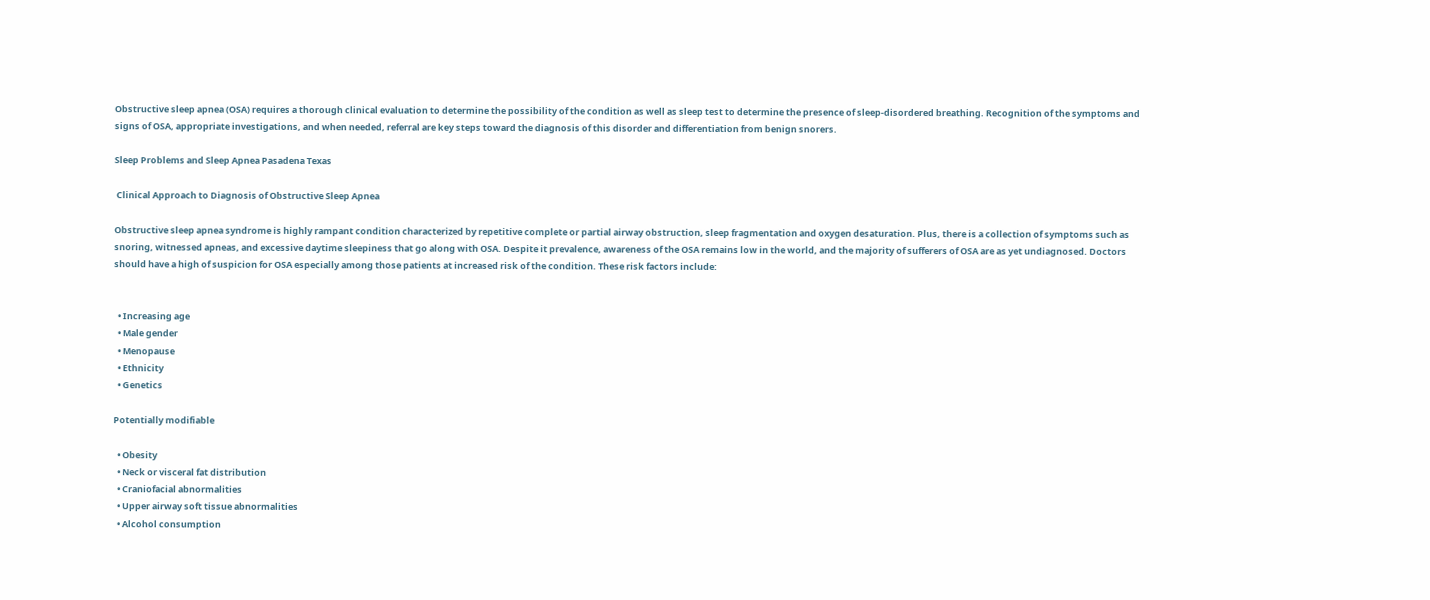Obstructive sleep apnea (OSA) requires a thorough clinical evaluation to determine the possibility of the condition as well as sleep test to determine the presence of sleep-disordered breathing. Recognition of the symptoms and signs of OSA, appropriate investigations, and when needed, referral are key steps toward the diagnosis of this disorder and differentiation from benign snorers.

Sleep Problems and Sleep Apnea Pasadena Texas

 Clinical Approach to Diagnosis of Obstructive Sleep Apnea

Obstructive sleep apnea syndrome is highly rampant condition characterized by repetitive complete or partial airway obstruction, sleep fragmentation and oxygen desaturation. Plus, there is a collection of symptoms such as snoring, witnessed apneas, and excessive daytime sleepiness that go along with OSA. Despite it prevalence, awareness of the OSA remains low in the world, and the majority of sufferers of OSA are as yet undiagnosed. Doctors should have a high of suspicion for OSA especially among those patients at increased risk of the condition. These risk factors include:


  • Increasing age
  • Male gender
  • Menopause
  • Ethnicity
  • Genetics

Potentially modifiable

  • Obesity
  • Neck or visceral fat distribution
  • Craniofacial abnormalities
  • Upper airway soft tissue abnormalities
  • Alcohol consumption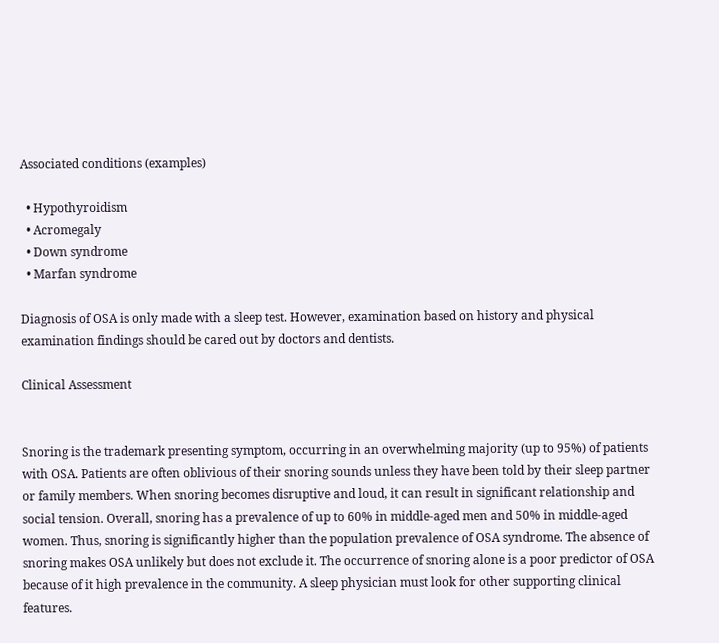Associated conditions (examples)

  • Hypothyroidism
  • Acromegaly
  • Down syndrome
  • Marfan syndrome

Diagnosis of OSA is only made with a sleep test. However, examination based on history and physical examination findings should be cared out by doctors and dentists.

Clinical Assessment


Snoring is the trademark presenting symptom, occurring in an overwhelming majority (up to 95%) of patients with OSA. Patients are often oblivious of their snoring sounds unless they have been told by their sleep partner or family members. When snoring becomes disruptive and loud, it can result in significant relationship and social tension. Overall, snoring has a prevalence of up to 60% in middle-aged men and 50% in middle-aged women. Thus, snoring is significantly higher than the population prevalence of OSA syndrome. The absence of snoring makes OSA unlikely but does not exclude it. The occurrence of snoring alone is a poor predictor of OSA because of it high prevalence in the community. A sleep physician must look for other supporting clinical features.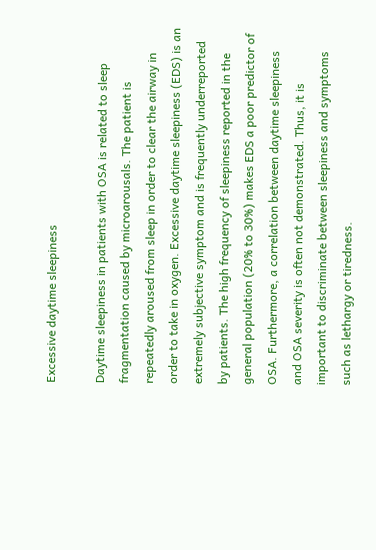Excessive daytime sleepiness

Daytime sleepiness in patients with OSA is related to sleep fragmentation caused by microarousals. The patient is repeatedly aroused from sleep in order to clear the airway in order to take in oxygen. Excessive daytime sleepiness (EDS) is an extremely subjective symptom and is frequently underreported by patients. The high frequency of sleepiness reported in the general population (20% to 30%) makes EDS a poor predictor of OSA. Furthermore, a correlation between daytime sleepiness and OSA severity is often not demonstrated. Thus, it is important to discriminate between sleepiness and symptoms such as lethargy or tiredness.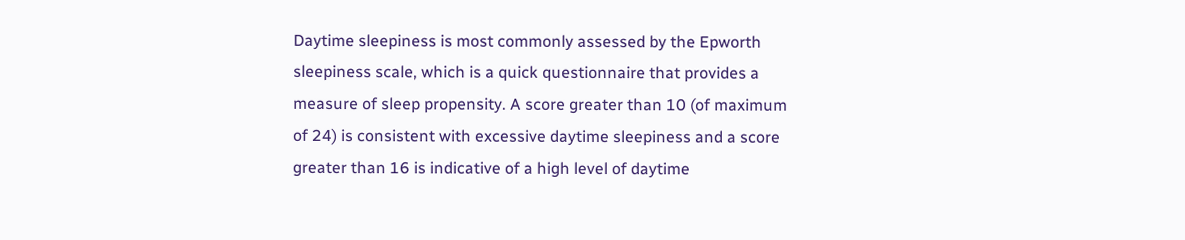Daytime sleepiness is most commonly assessed by the Epworth sleepiness scale, which is a quick questionnaire that provides a measure of sleep propensity. A score greater than 10 (of maximum of 24) is consistent with excessive daytime sleepiness and a score greater than 16 is indicative of a high level of daytime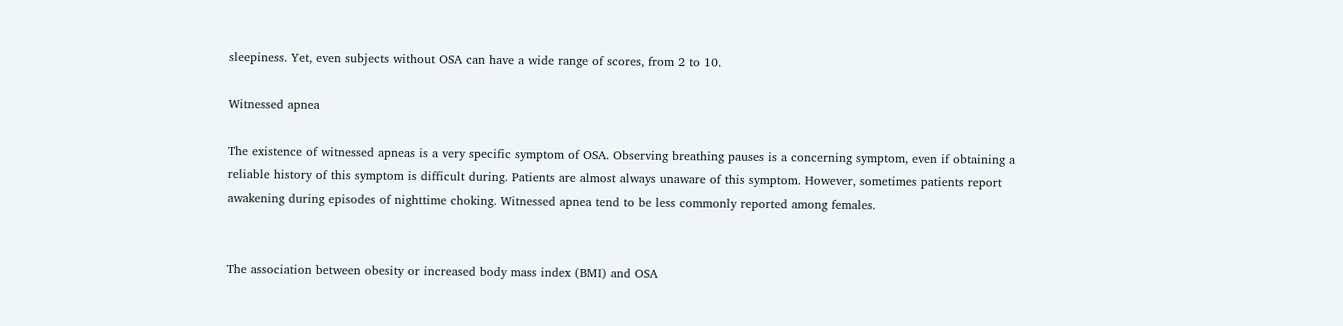sleepiness. Yet, even subjects without OSA can have a wide range of scores, from 2 to 10.

Witnessed apnea

The existence of witnessed apneas is a very specific symptom of OSA. Observing breathing pauses is a concerning symptom, even if obtaining a reliable history of this symptom is difficult during. Patients are almost always unaware of this symptom. However, sometimes patients report awakening during episodes of nighttime choking. Witnessed apnea tend to be less commonly reported among females.


The association between obesity or increased body mass index (BMI) and OSA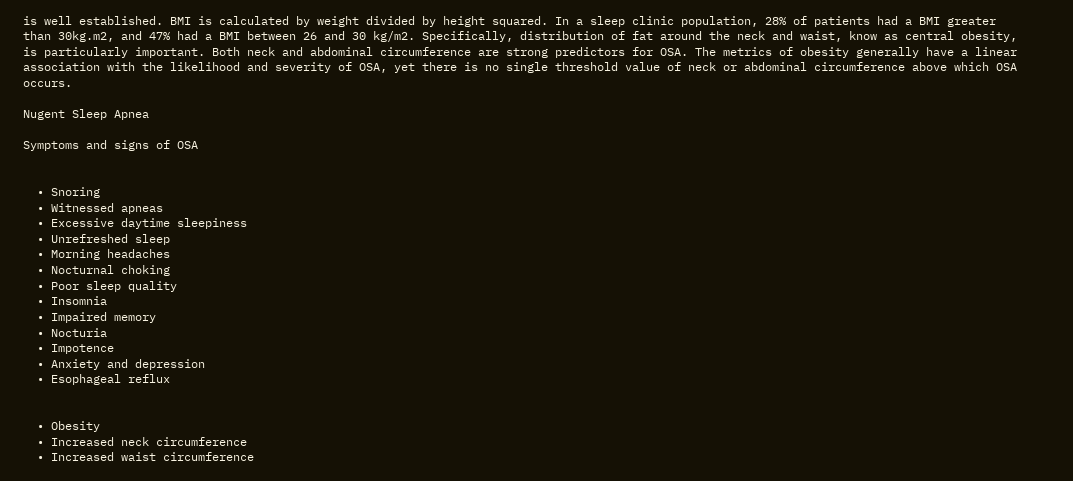is well established. BMI is calculated by weight divided by height squared. In a sleep clinic population, 28% of patients had a BMI greater than 30kg.m2, and 47% had a BMI between 26 and 30 kg/m2. Specifically, distribution of fat around the neck and waist, know as central obesity, is particularly important. Both neck and abdominal circumference are strong predictors for OSA. The metrics of obesity generally have a linear association with the likelihood and severity of OSA, yet there is no single threshold value of neck or abdominal circumference above which OSA occurs.

Nugent Sleep Apnea

Symptoms and signs of OSA


  • Snoring
  • Witnessed apneas
  • Excessive daytime sleepiness
  • Unrefreshed sleep
  • Morning headaches
  • Nocturnal choking
  • Poor sleep quality
  • Insomnia
  • Impaired memory
  • Nocturia
  • Impotence
  • Anxiety and depression
  • Esophageal reflux


  • Obesity
  • Increased neck circumference
  • Increased waist circumference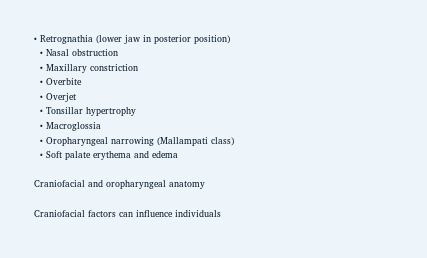• Retrognathia (lower jaw in posterior position)
  • Nasal obstruction
  • Maxillary constriction
  • Overbite
  • Overjet
  • Tonsillar hypertrophy
  • Macroglossia
  • Oropharyngeal narrowing (Mallampati class)
  • Soft palate erythema and edema

Craniofacial and oropharyngeal anatomy

Craniofacial factors can influence individuals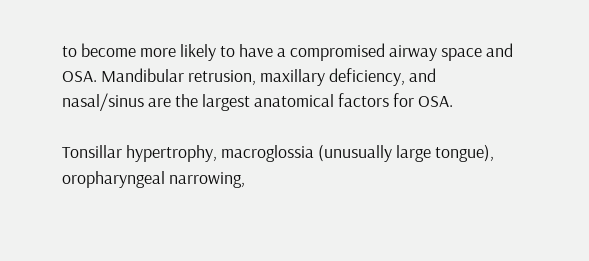to become more likely to have a compromised airway space and OSA. Mandibular retrusion, maxillary deficiency, and nasal/sinus are the largest anatomical factors for OSA.

Tonsillar hypertrophy, macroglossia (unusually large tongue), oropharyngeal narrowing,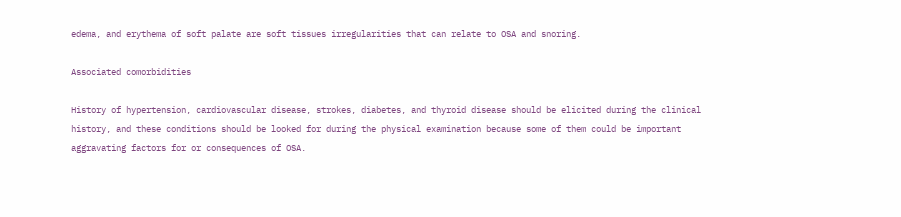edema, and erythema of soft palate are soft tissues irregularities that can relate to OSA and snoring.

Associated comorbidities

History of hypertension, cardiovascular disease, strokes, diabetes, and thyroid disease should be elicited during the clinical history, and these conditions should be looked for during the physical examination because some of them could be important aggravating factors for or consequences of OSA.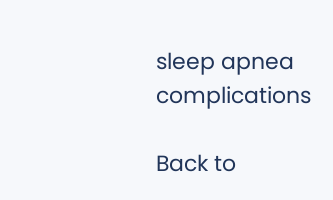sleep apnea complications

Back to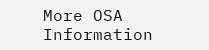More OSA Information